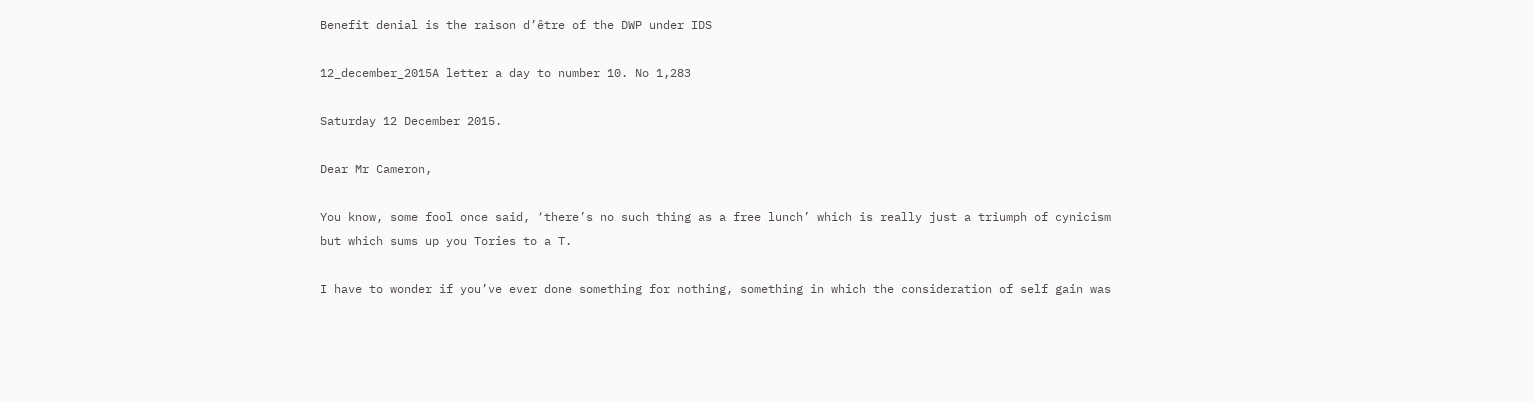Benefit denial is the raison d’être of the DWP under IDS

12_december_2015A letter a day to number 10. No 1,283

Saturday 12 December 2015.

Dear Mr Cameron,

You know, some fool once said, ‘there’s no such thing as a free lunch’ which is really just a triumph of cynicism but which sums up you Tories to a T.

I have to wonder if you’ve ever done something for nothing, something in which the consideration of self gain was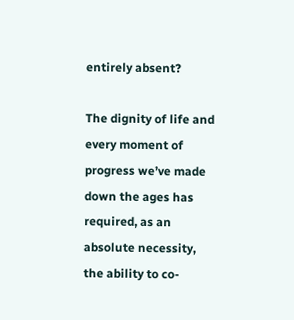entirely absent?

The dignity of life and every moment of progress we’ve made down the ages has required, as an absolute necessity, the ability to co-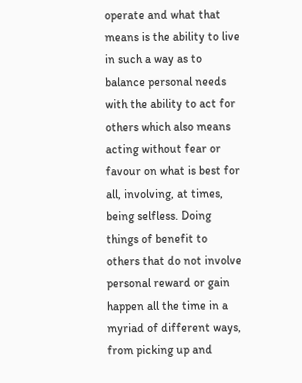operate and what that means is the ability to live in such a way as to balance personal needs with the ability to act for others which also means acting without fear or favour on what is best for all, involving, at times, being selfless. Doing things of benefit to others that do not involve personal reward or gain happen all the time in a myriad of different ways, from picking up and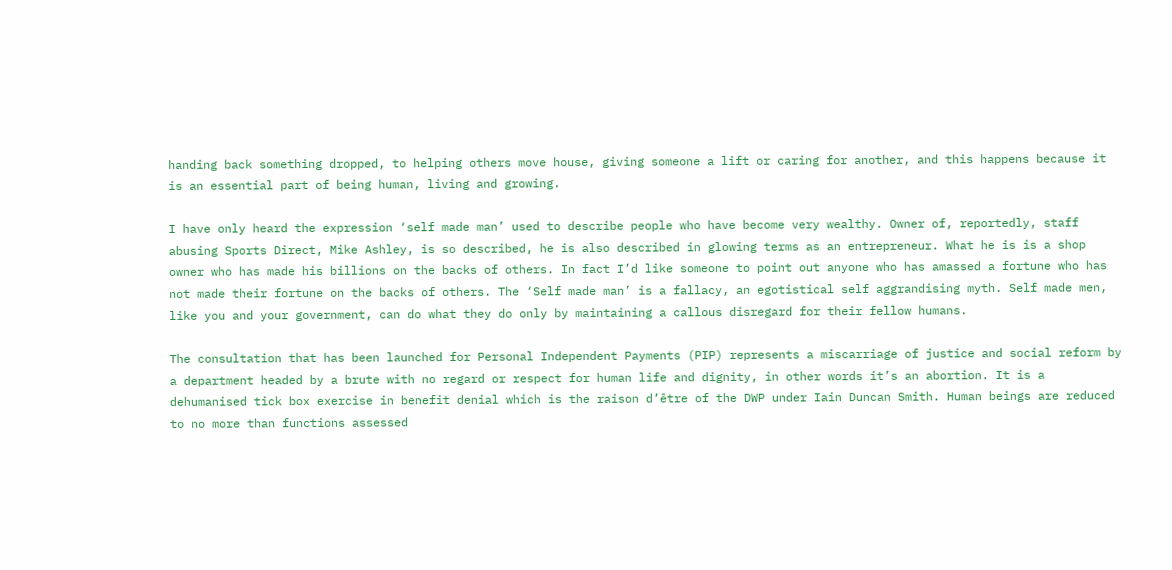handing back something dropped, to helping others move house, giving someone a lift or caring for another, and this happens because it is an essential part of being human, living and growing.

I have only heard the expression ‘self made man’ used to describe people who have become very wealthy. Owner of, reportedly, staff abusing Sports Direct, Mike Ashley, is so described, he is also described in glowing terms as an entrepreneur. What he is is a shop owner who has made his billions on the backs of others. In fact I’d like someone to point out anyone who has amassed a fortune who has not made their fortune on the backs of others. The ‘Self made man’ is a fallacy, an egotistical self aggrandising myth. Self made men, like you and your government, can do what they do only by maintaining a callous disregard for their fellow humans.

The consultation that has been launched for Personal Independent Payments (PIP) represents a miscarriage of justice and social reform by a department headed by a brute with no regard or respect for human life and dignity, in other words it’s an abortion. It is a dehumanised tick box exercise in benefit denial which is the raison d’être of the DWP under Iain Duncan Smith. Human beings are reduced to no more than functions assessed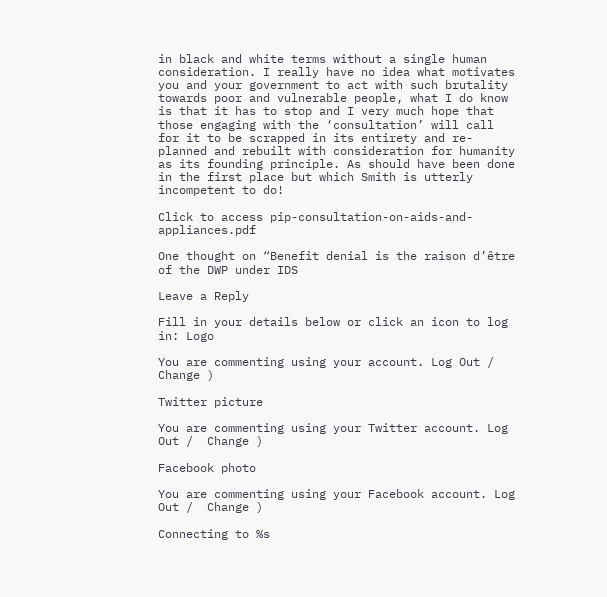in black and white terms without a single human consideration. I really have no idea what motivates you and your government to act with such brutality towards poor and vulnerable people, what I do know is that it has to stop and I very much hope that those engaging with the ‘consultation’ will call for it to be scrapped in its entirety and re-planned and rebuilt with consideration for humanity as its founding principle. As should have been done in the first place but which Smith is utterly incompetent to do!

Click to access pip-consultation-on-aids-and-appliances.pdf

One thought on “Benefit denial is the raison d’être of the DWP under IDS

Leave a Reply

Fill in your details below or click an icon to log in: Logo

You are commenting using your account. Log Out /  Change )

Twitter picture

You are commenting using your Twitter account. Log Out /  Change )

Facebook photo

You are commenting using your Facebook account. Log Out /  Change )

Connecting to %s